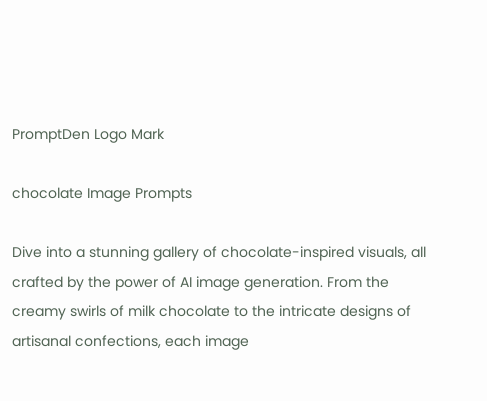PromptDen Logo Mark

chocolate Image Prompts

Dive into a stunning gallery of chocolate-inspired visuals, all crafted by the power of AI image generation. From the creamy swirls of milk chocolate to the intricate designs of artisanal confections, each image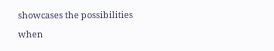showcases the possibilities when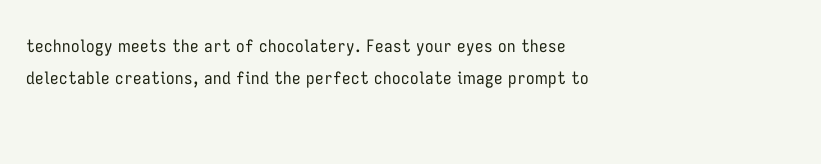technology meets the art of chocolatery. Feast your eyes on these delectable creations, and find the perfect chocolate image prompt to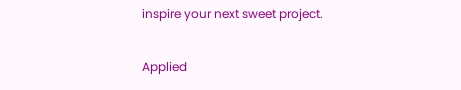inspire your next sweet project.

Applied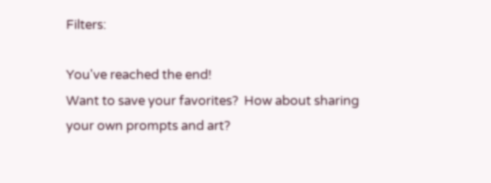Filters:

You've reached the end!
Want to save your favorites?  How about sharing your own prompts and art?